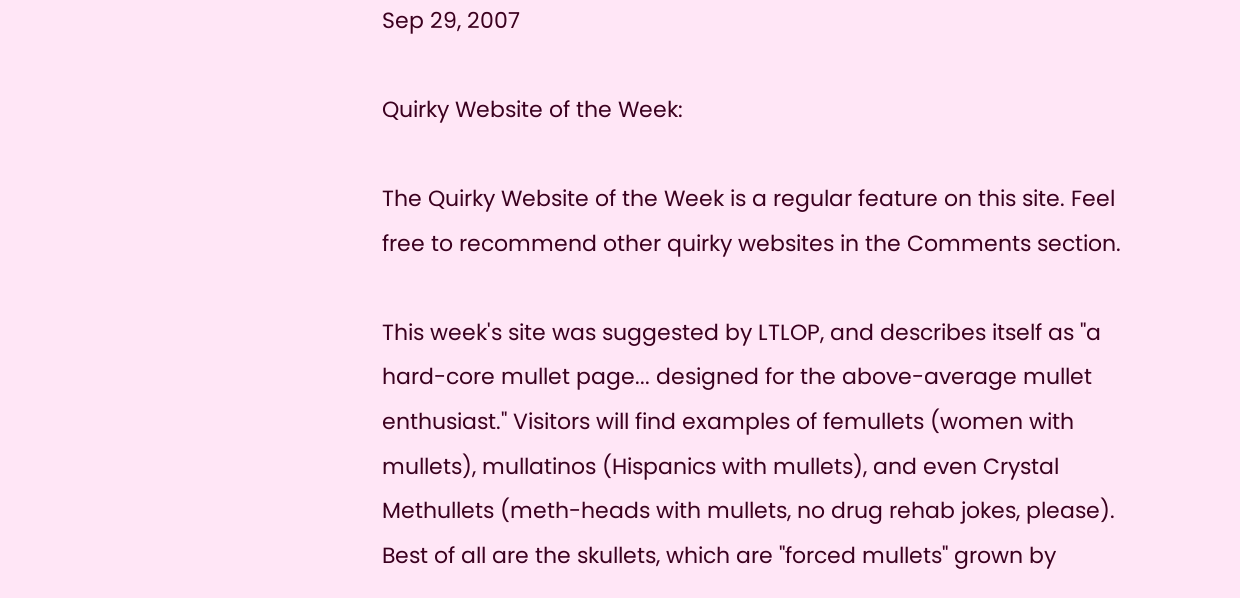Sep 29, 2007

Quirky Website of the Week:

The Quirky Website of the Week is a regular feature on this site. Feel free to recommend other quirky websites in the Comments section.

This week's site was suggested by LTLOP, and describes itself as "a hard-core mullet page... designed for the above-average mullet enthusiast." Visitors will find examples of femullets (women with mullets), mullatinos (Hispanics with mullets), and even Crystal Methullets (meth-heads with mullets, no drug rehab jokes, please). Best of all are the skullets, which are "forced mullets" grown by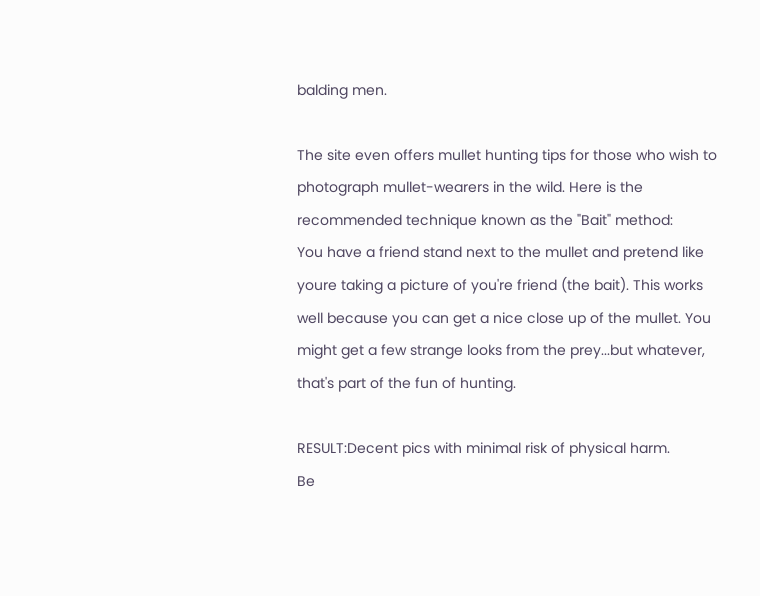balding men.

The site even offers mullet hunting tips for those who wish to photograph mullet-wearers in the wild. Here is the recommended technique known as the "Bait" method:
You have a friend stand next to the mullet and pretend like youre taking a picture of you're friend (the bait). This works well because you can get a nice close up of the mullet. You might get a few strange looks from the prey...but whatever, that's part of the fun of hunting.

RESULT:Decent pics with minimal risk of physical harm.
Be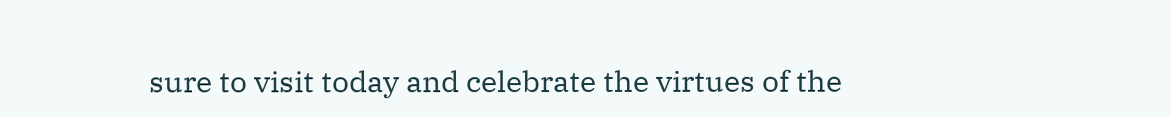sure to visit today and celebrate the virtues of the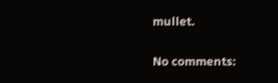mullet.

No comments: